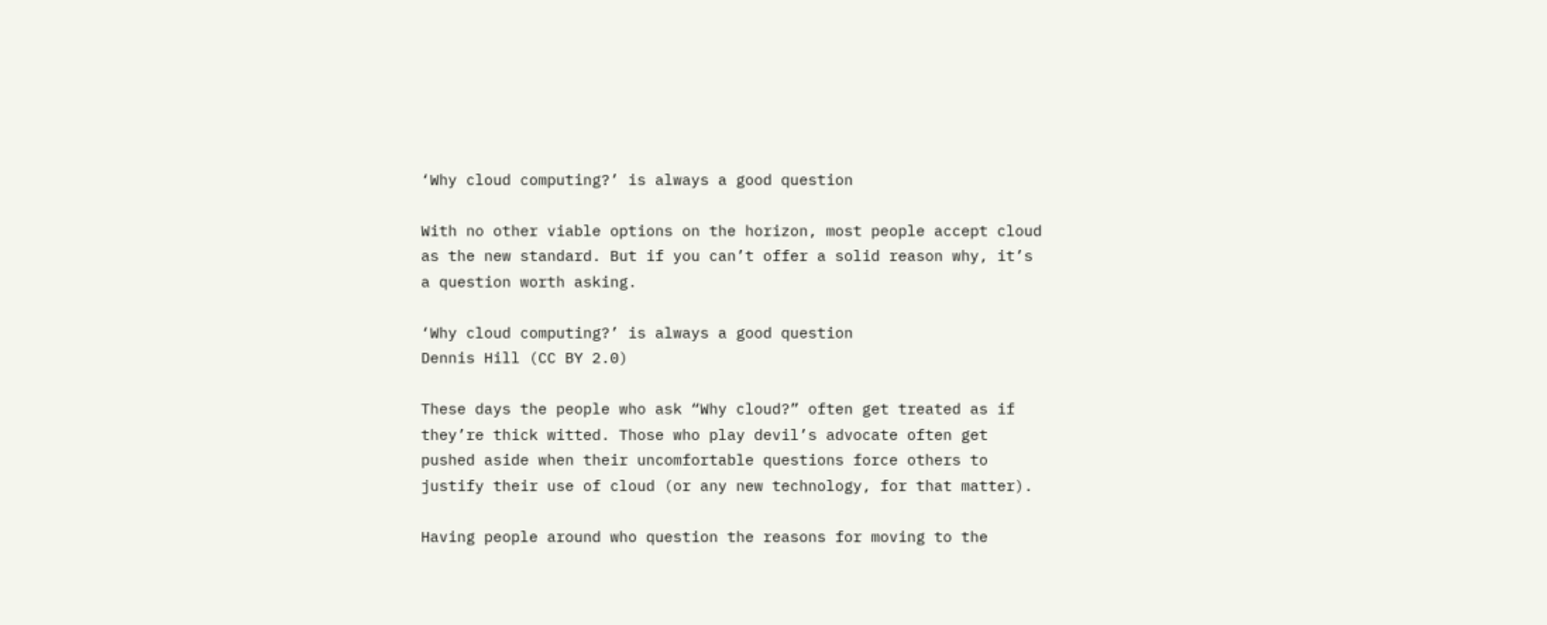‘Why cloud computing?’ is always a good question

With no other viable options on the horizon, most people accept cloud as the new standard. But if you can’t offer a solid reason why, it’s a question worth asking.

‘Why cloud computing?’ is always a good question
Dennis Hill (CC BY 2.0)

These days the people who ask “Why cloud?” often get treated as if they’re thick witted. Those who play devil’s advocate often get pushed aside when their uncomfortable questions force others to justify their use of cloud (or any new technology, for that matter).

Having people around who question the reasons for moving to the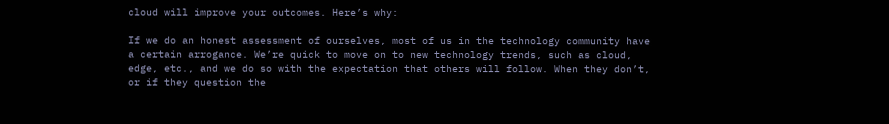cloud will improve your outcomes. Here’s why:

If we do an honest assessment of ourselves, most of us in the technology community have a certain arrogance. We’re quick to move on to new technology trends, such as cloud, edge, etc., and we do so with the expectation that others will follow. When they don’t, or if they question the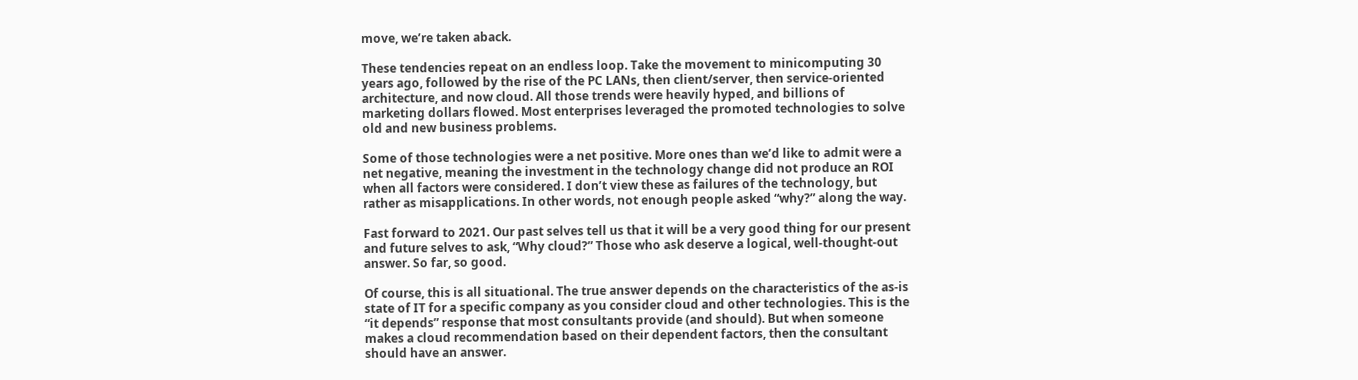move, we’re taken aback.

These tendencies repeat on an endless loop. Take the movement to minicomputing 30 years ago, followed by the rise of the PC LANs, then client/server, then service-oriented architecture, and now cloud. All those trends were heavily hyped, and billions of marketing dollars flowed. Most enterprises leveraged the promoted technologies to solve old and new business problems.

Some of those technologies were a net positive. More ones than we’d like to admit were a net negative, meaning the investment in the technology change did not produce an ROI when all factors were considered. I don’t view these as failures of the technology, but rather as misapplications. In other words, not enough people asked “why?” along the way.

Fast forward to 2021. Our past selves tell us that it will be a very good thing for our present and future selves to ask, “Why cloud?” Those who ask deserve a logical, well-thought-out answer. So far, so good.

Of course, this is all situational. The true answer depends on the characteristics of the as-is state of IT for a specific company as you consider cloud and other technologies. This is the “it depends” response that most consultants provide (and should). But when someone makes a cloud recommendation based on their dependent factors, then the consultant should have an answer.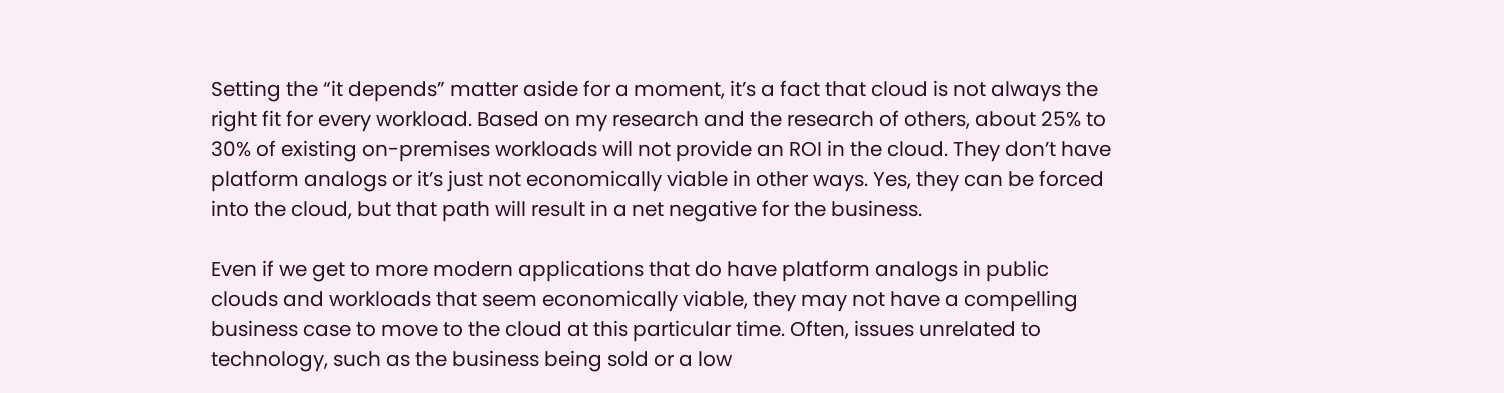Setting the “it depends” matter aside for a moment, it’s a fact that cloud is not always the right fit for every workload. Based on my research and the research of others, about 25% to 30% of existing on-premises workloads will not provide an ROI in the cloud. They don’t have platform analogs or it’s just not economically viable in other ways. Yes, they can be forced into the cloud, but that path will result in a net negative for the business.

Even if we get to more modern applications that do have platform analogs in public clouds and workloads that seem economically viable, they may not have a compelling business case to move to the cloud at this particular time. Often, issues unrelated to technology, such as the business being sold or a low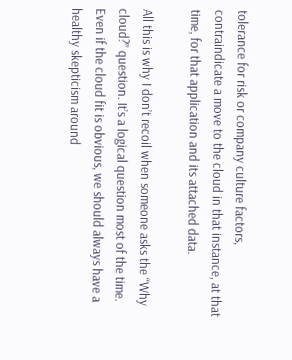tolerance for risk or company culture factors, contraindicate a move to the cloud in that instance, at that time, for that application and its attached data.

All this is why I don’t recoil when someone asks the “Why cloud?” question. It’s a logical question most of the time. Even if the cloud fit is obvious, we should always have a healthy skepticism around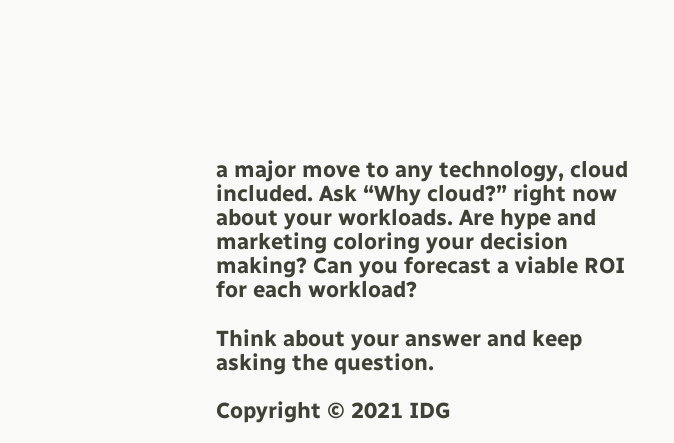a major move to any technology, cloud included. Ask “Why cloud?” right now about your workloads. Are hype and marketing coloring your decision making? Can you forecast a viable ROI for each workload?

Think about your answer and keep asking the question.

Copyright © 2021 IDG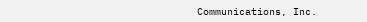Communications, Inc.